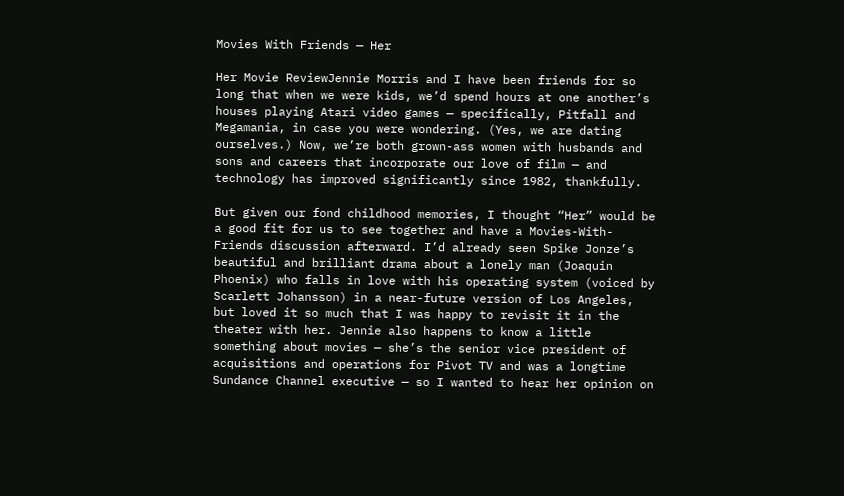Movies With Friends — Her

Her Movie ReviewJennie Morris and I have been friends for so long that when we were kids, we’d spend hours at one another’s houses playing Atari video games — specifically, Pitfall and Megamania, in case you were wondering. (Yes, we are dating ourselves.) Now, we’re both grown-ass women with husbands and sons and careers that incorporate our love of film — and technology has improved significantly since 1982, thankfully.

But given our fond childhood memories, I thought “Her” would be a good fit for us to see together and have a Movies-With-Friends discussion afterward. I’d already seen Spike Jonze’s beautiful and brilliant drama about a lonely man (Joaquin Phoenix) who falls in love with his operating system (voiced by Scarlett Johansson) in a near-future version of Los Angeles, but loved it so much that I was happy to revisit it in the theater with her. Jennie also happens to know a little something about movies — she’s the senior vice president of acquisitions and operations for Pivot TV and was a longtime Sundance Channel executive — so I wanted to hear her opinion on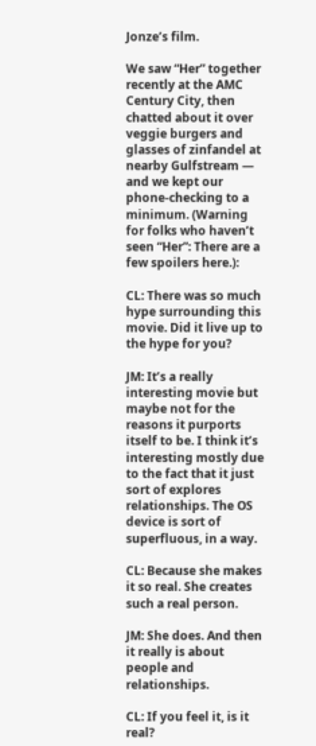Jonze’s film.

We saw “Her” together recently at the AMC Century City, then chatted about it over veggie burgers and glasses of zinfandel at nearby Gulfstream — and we kept our phone-checking to a minimum. (Warning for folks who haven’t seen “Her”: There are a few spoilers here.):

CL: There was so much hype surrounding this movie. Did it live up to the hype for you?

JM: It’s a really interesting movie but maybe not for the reasons it purports itself to be. I think it’s interesting mostly due to the fact that it just sort of explores relationships. The OS device is sort of superfluous, in a way.

CL: Because she makes it so real. She creates such a real person.

JM: She does. And then it really is about people and relationships.

CL: If you feel it, is it real?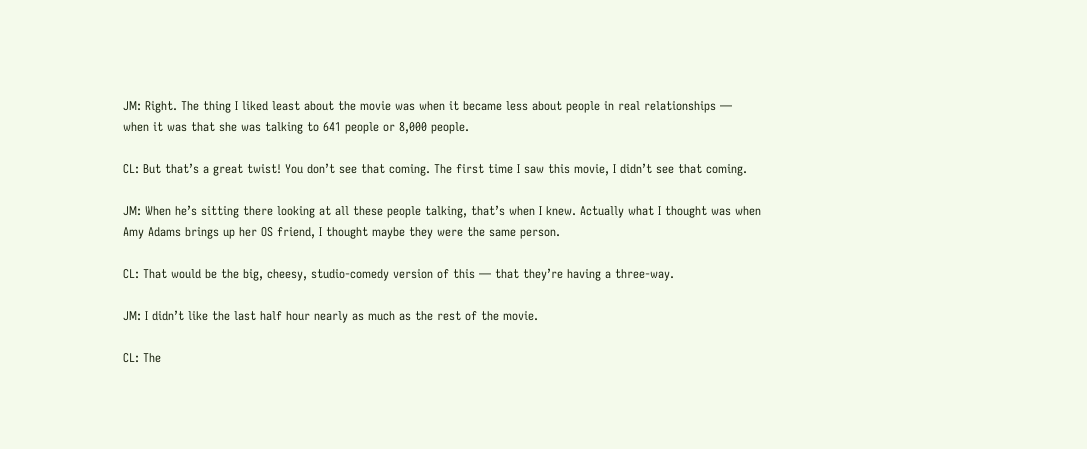JM: Right. The thing I liked least about the movie was when it became less about people in real relationships — when it was that she was talking to 641 people or 8,000 people.

CL: But that’s a great twist! You don’t see that coming. The first time I saw this movie, I didn’t see that coming.

JM: When he’s sitting there looking at all these people talking, that’s when I knew. Actually what I thought was when Amy Adams brings up her OS friend, I thought maybe they were the same person.

CL: That would be the big, cheesy, studio-comedy version of this — that they’re having a three-way.

JM: I didn’t like the last half hour nearly as much as the rest of the movie.

CL: The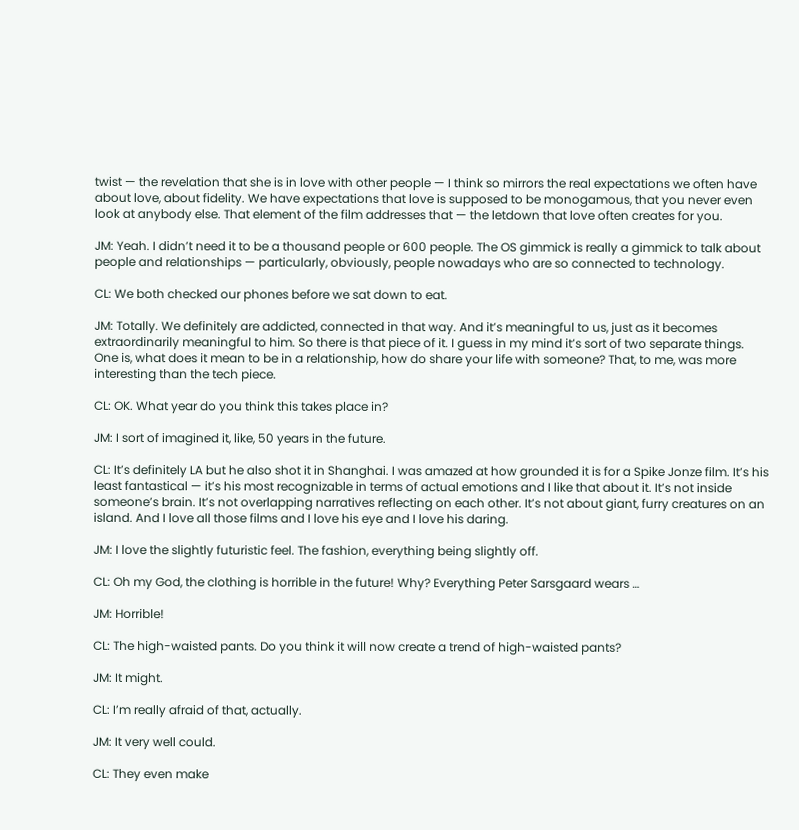twist — the revelation that she is in love with other people — I think so mirrors the real expectations we often have about love, about fidelity. We have expectations that love is supposed to be monogamous, that you never even look at anybody else. That element of the film addresses that — the letdown that love often creates for you.

JM: Yeah. I didn’t need it to be a thousand people or 600 people. The OS gimmick is really a gimmick to talk about people and relationships — particularly, obviously, people nowadays who are so connected to technology.

CL: We both checked our phones before we sat down to eat.

JM: Totally. We definitely are addicted, connected in that way. And it’s meaningful to us, just as it becomes extraordinarily meaningful to him. So there is that piece of it. I guess in my mind it’s sort of two separate things. One is, what does it mean to be in a relationship, how do share your life with someone? That, to me, was more interesting than the tech piece.

CL: OK. What year do you think this takes place in?

JM: I sort of imagined it, like, 50 years in the future.

CL: It’s definitely LA but he also shot it in Shanghai. I was amazed at how grounded it is for a Spike Jonze film. It’s his least fantastical — it’s his most recognizable in terms of actual emotions and I like that about it. It’s not inside someone’s brain. It’s not overlapping narratives reflecting on each other. It’s not about giant, furry creatures on an island. And I love all those films and I love his eye and I love his daring.

JM: I love the slightly futuristic feel. The fashion, everything being slightly off.

CL: Oh my God, the clothing is horrible in the future! Why? Everything Peter Sarsgaard wears …

JM: Horrible!

CL: The high-waisted pants. Do you think it will now create a trend of high-waisted pants?

JM: It might.

CL: I’m really afraid of that, actually.

JM: It very well could.

CL: They even make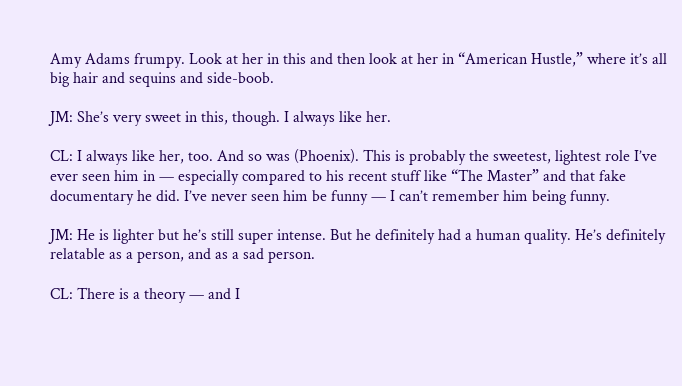Amy Adams frumpy. Look at her in this and then look at her in “American Hustle,” where it’s all big hair and sequins and side-boob.

JM: She’s very sweet in this, though. I always like her.

CL: I always like her, too. And so was (Phoenix). This is probably the sweetest, lightest role I’ve ever seen him in — especially compared to his recent stuff like “The Master” and that fake documentary he did. I’ve never seen him be funny — I can’t remember him being funny.

JM: He is lighter but he’s still super intense. But he definitely had a human quality. He’s definitely relatable as a person, and as a sad person.

CL: There is a theory — and I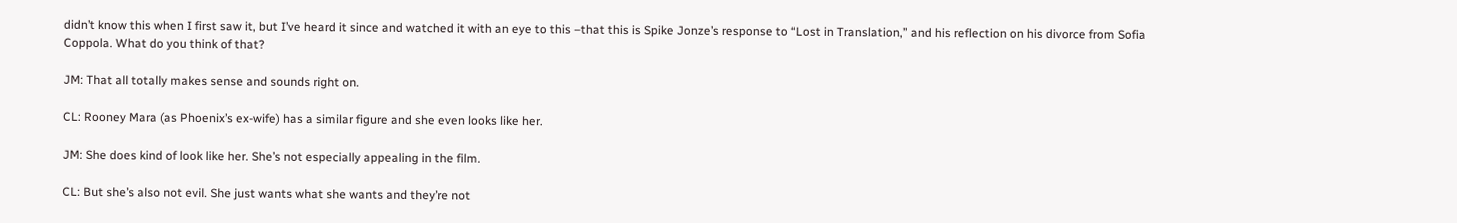didn’t know this when I first saw it, but I’ve heard it since and watched it with an eye to this –that this is Spike Jonze’s response to “Lost in Translation,” and his reflection on his divorce from Sofia Coppola. What do you think of that?

JM: That all totally makes sense and sounds right on.

CL: Rooney Mara (as Phoenix’s ex-wife) has a similar figure and she even looks like her.

JM: She does kind of look like her. She’s not especially appealing in the film.

CL: But she’s also not evil. She just wants what she wants and they’re not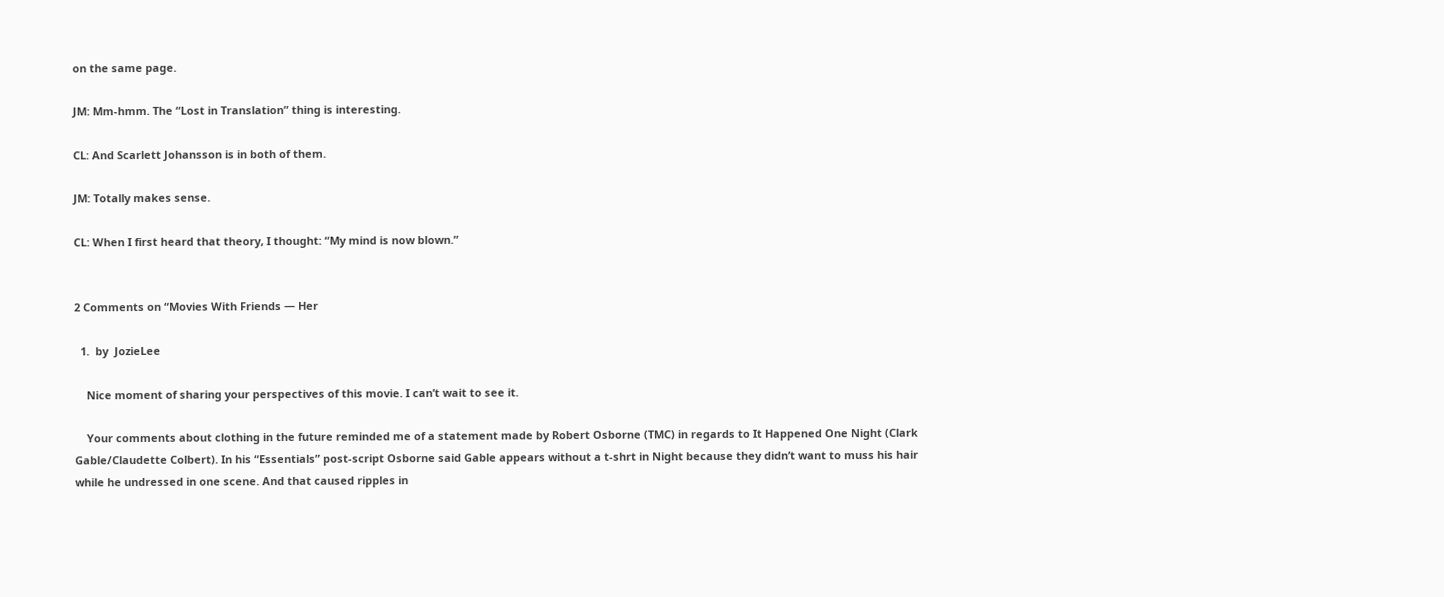on the same page.

JM: Mm-hmm. The “Lost in Translation” thing is interesting.

CL: And Scarlett Johansson is in both of them.

JM: Totally makes sense.

CL: When I first heard that theory, I thought: “My mind is now blown.”


2 Comments on “Movies With Friends — Her

  1.  by  JozieLee

    Nice moment of sharing your perspectives of this movie. I can’t wait to see it.

    Your comments about clothing in the future reminded me of a statement made by Robert Osborne (TMC) in regards to It Happened One Night (Clark Gable/Claudette Colbert). In his “Essentials” post-script Osborne said Gable appears without a t-shrt in Night because they didn’t want to muss his hair while he undressed in one scene. And that caused ripples in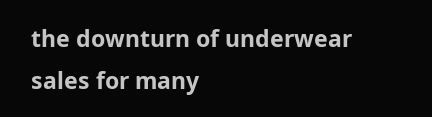the downturn of underwear sales for many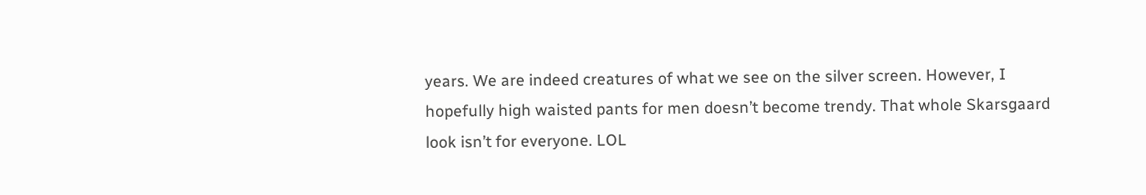years. We are indeed creatures of what we see on the silver screen. However, I hopefully high waisted pants for men doesn’t become trendy. That whole Skarsgaard look isn’t for everyone. LOL